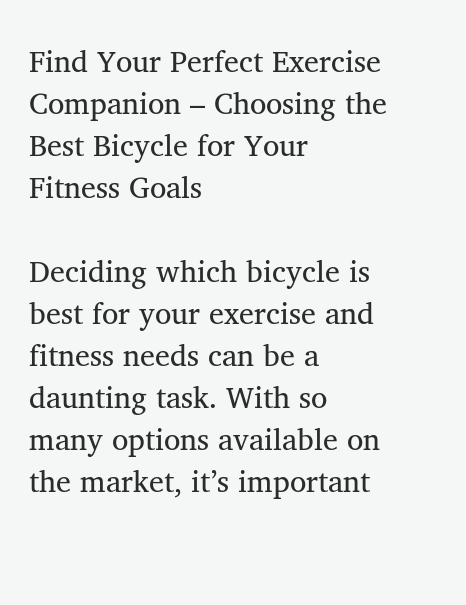Find Your Perfect Exercise Companion – Choosing the Best Bicycle for Your Fitness Goals

Deciding which bicycle is best for your exercise and fitness needs can be a daunting task. With so many options available on the market, it’s important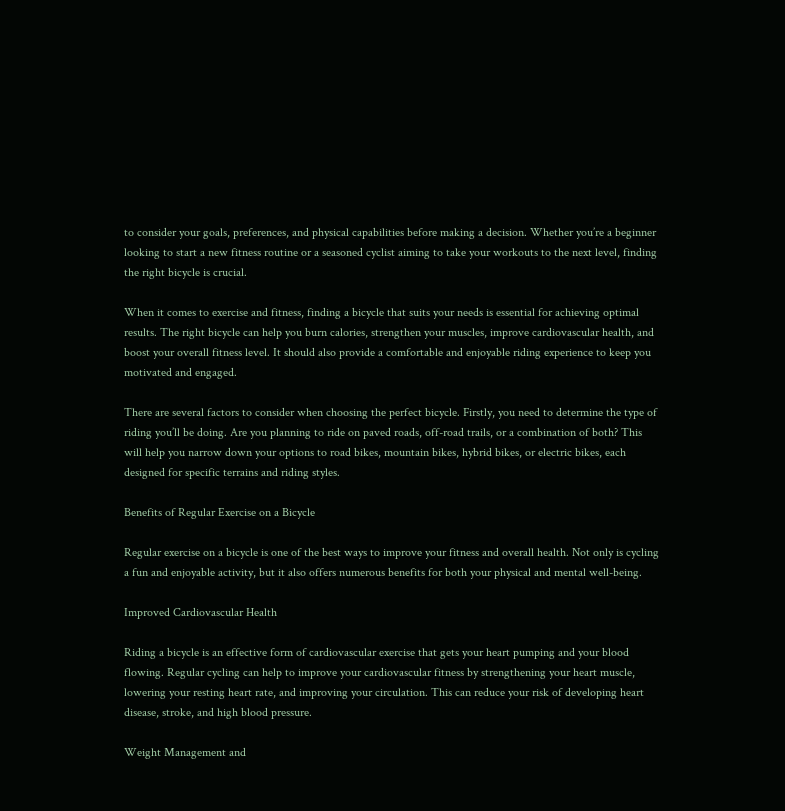to consider your goals, preferences, and physical capabilities before making a decision. Whether you’re a beginner looking to start a new fitness routine or a seasoned cyclist aiming to take your workouts to the next level, finding the right bicycle is crucial.

When it comes to exercise and fitness, finding a bicycle that suits your needs is essential for achieving optimal results. The right bicycle can help you burn calories, strengthen your muscles, improve cardiovascular health, and boost your overall fitness level. It should also provide a comfortable and enjoyable riding experience to keep you motivated and engaged.

There are several factors to consider when choosing the perfect bicycle. Firstly, you need to determine the type of riding you’ll be doing. Are you planning to ride on paved roads, off-road trails, or a combination of both? This will help you narrow down your options to road bikes, mountain bikes, hybrid bikes, or electric bikes, each designed for specific terrains and riding styles.

Benefits of Regular Exercise on a Bicycle

Regular exercise on a bicycle is one of the best ways to improve your fitness and overall health. Not only is cycling a fun and enjoyable activity, but it also offers numerous benefits for both your physical and mental well-being.

Improved Cardiovascular Health

Riding a bicycle is an effective form of cardiovascular exercise that gets your heart pumping and your blood flowing. Regular cycling can help to improve your cardiovascular fitness by strengthening your heart muscle, lowering your resting heart rate, and improving your circulation. This can reduce your risk of developing heart disease, stroke, and high blood pressure.

Weight Management and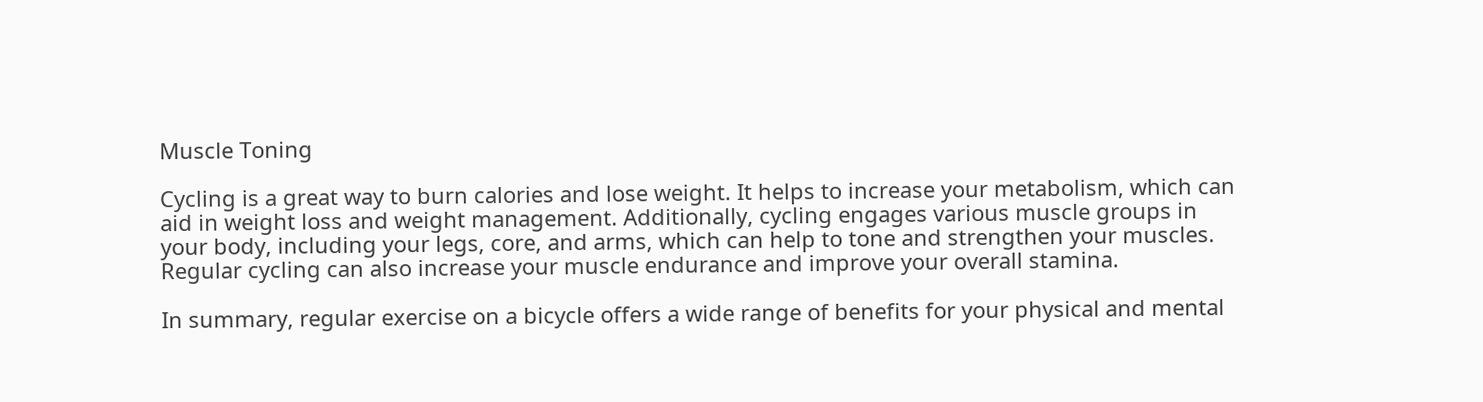Muscle Toning

Cycling is a great way to burn calories and lose weight. It helps to increase your metabolism, which can aid in weight loss and weight management. Additionally, cycling engages various muscle groups in your body, including your legs, core, and arms, which can help to tone and strengthen your muscles. Regular cycling can also increase your muscle endurance and improve your overall stamina.

In summary, regular exercise on a bicycle offers a wide range of benefits for your physical and mental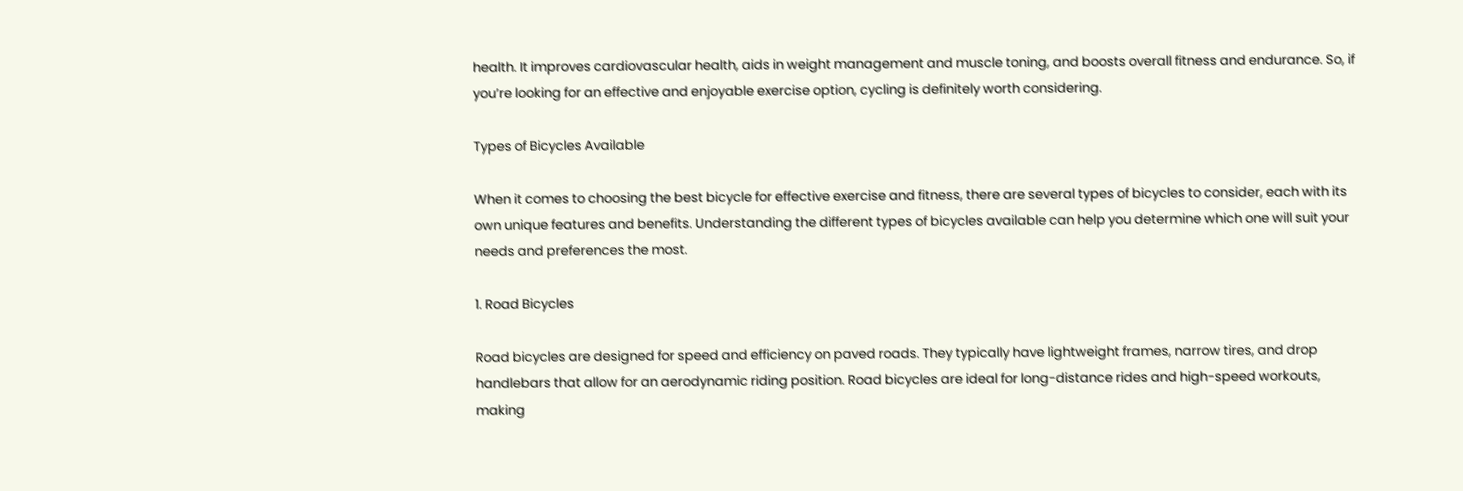health. It improves cardiovascular health, aids in weight management and muscle toning, and boosts overall fitness and endurance. So, if you’re looking for an effective and enjoyable exercise option, cycling is definitely worth considering.

Types of Bicycles Available

When it comes to choosing the best bicycle for effective exercise and fitness, there are several types of bicycles to consider, each with its own unique features and benefits. Understanding the different types of bicycles available can help you determine which one will suit your needs and preferences the most.

1. Road Bicycles

Road bicycles are designed for speed and efficiency on paved roads. They typically have lightweight frames, narrow tires, and drop handlebars that allow for an aerodynamic riding position. Road bicycles are ideal for long-distance rides and high-speed workouts, making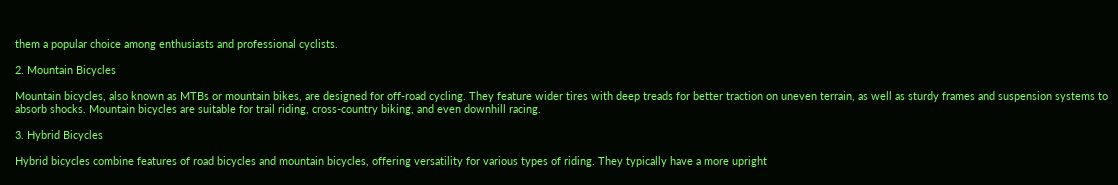them a popular choice among enthusiasts and professional cyclists.

2. Mountain Bicycles

Mountain bicycles, also known as MTBs or mountain bikes, are designed for off-road cycling. They feature wider tires with deep treads for better traction on uneven terrain, as well as sturdy frames and suspension systems to absorb shocks. Mountain bicycles are suitable for trail riding, cross-country biking, and even downhill racing.

3. Hybrid Bicycles

Hybrid bicycles combine features of road bicycles and mountain bicycles, offering versatility for various types of riding. They typically have a more upright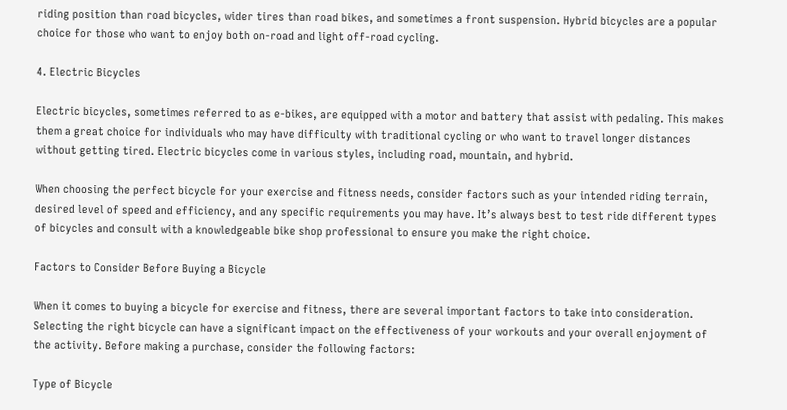riding position than road bicycles, wider tires than road bikes, and sometimes a front suspension. Hybrid bicycles are a popular choice for those who want to enjoy both on-road and light off-road cycling.

4. Electric Bicycles

Electric bicycles, sometimes referred to as e-bikes, are equipped with a motor and battery that assist with pedaling. This makes them a great choice for individuals who may have difficulty with traditional cycling or who want to travel longer distances without getting tired. Electric bicycles come in various styles, including road, mountain, and hybrid.

When choosing the perfect bicycle for your exercise and fitness needs, consider factors such as your intended riding terrain, desired level of speed and efficiency, and any specific requirements you may have. It’s always best to test ride different types of bicycles and consult with a knowledgeable bike shop professional to ensure you make the right choice.

Factors to Consider Before Buying a Bicycle

When it comes to buying a bicycle for exercise and fitness, there are several important factors to take into consideration. Selecting the right bicycle can have a significant impact on the effectiveness of your workouts and your overall enjoyment of the activity. Before making a purchase, consider the following factors:

Type of Bicycle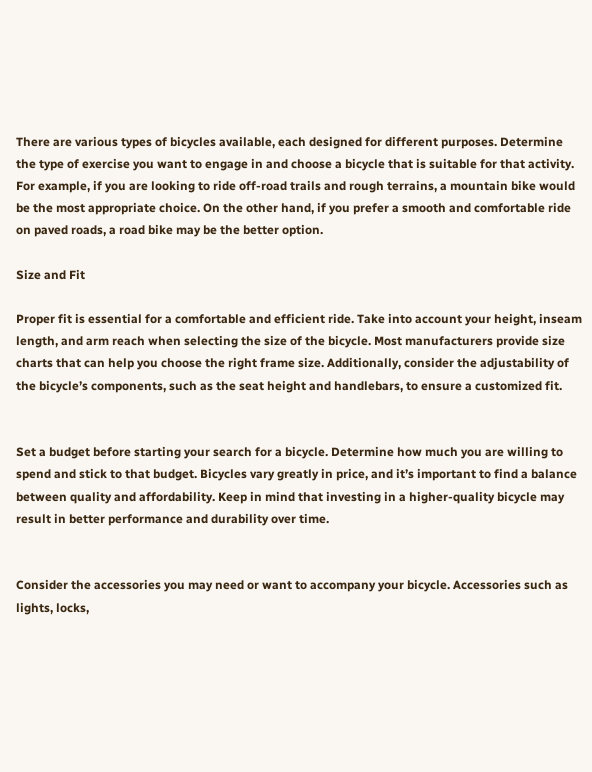There are various types of bicycles available, each designed for different purposes. Determine the type of exercise you want to engage in and choose a bicycle that is suitable for that activity. For example, if you are looking to ride off-road trails and rough terrains, a mountain bike would be the most appropriate choice. On the other hand, if you prefer a smooth and comfortable ride on paved roads, a road bike may be the better option.

Size and Fit

Proper fit is essential for a comfortable and efficient ride. Take into account your height, inseam length, and arm reach when selecting the size of the bicycle. Most manufacturers provide size charts that can help you choose the right frame size. Additionally, consider the adjustability of the bicycle’s components, such as the seat height and handlebars, to ensure a customized fit.


Set a budget before starting your search for a bicycle. Determine how much you are willing to spend and stick to that budget. Bicycles vary greatly in price, and it’s important to find a balance between quality and affordability. Keep in mind that investing in a higher-quality bicycle may result in better performance and durability over time.


Consider the accessories you may need or want to accompany your bicycle. Accessories such as lights, locks,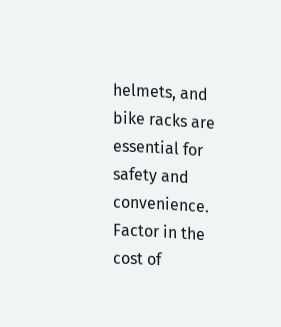helmets, and bike racks are essential for safety and convenience. Factor in the cost of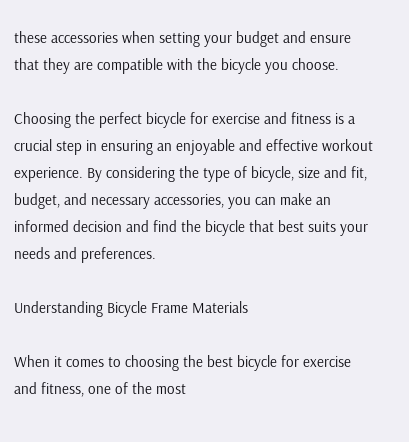these accessories when setting your budget and ensure that they are compatible with the bicycle you choose.

Choosing the perfect bicycle for exercise and fitness is a crucial step in ensuring an enjoyable and effective workout experience. By considering the type of bicycle, size and fit, budget, and necessary accessories, you can make an informed decision and find the bicycle that best suits your needs and preferences.

Understanding Bicycle Frame Materials

When it comes to choosing the best bicycle for exercise and fitness, one of the most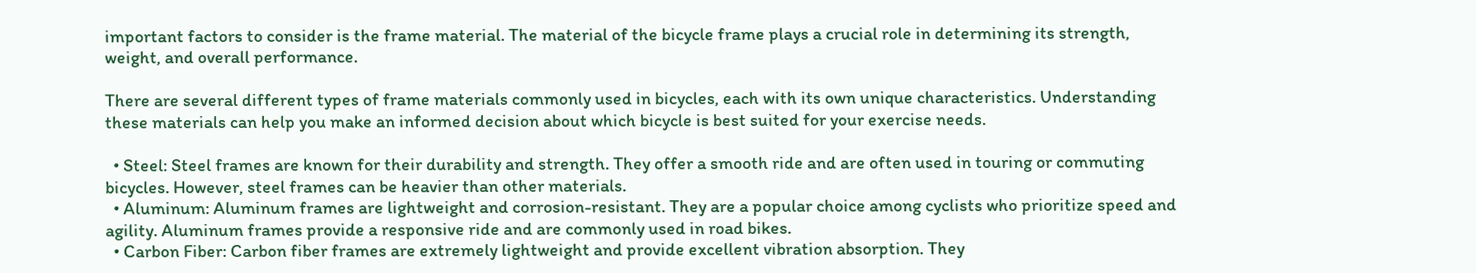important factors to consider is the frame material. The material of the bicycle frame plays a crucial role in determining its strength, weight, and overall performance.

There are several different types of frame materials commonly used in bicycles, each with its own unique characteristics. Understanding these materials can help you make an informed decision about which bicycle is best suited for your exercise needs.

  • Steel: Steel frames are known for their durability and strength. They offer a smooth ride and are often used in touring or commuting bicycles. However, steel frames can be heavier than other materials.
  • Aluminum: Aluminum frames are lightweight and corrosion-resistant. They are a popular choice among cyclists who prioritize speed and agility. Aluminum frames provide a responsive ride and are commonly used in road bikes.
  • Carbon Fiber: Carbon fiber frames are extremely lightweight and provide excellent vibration absorption. They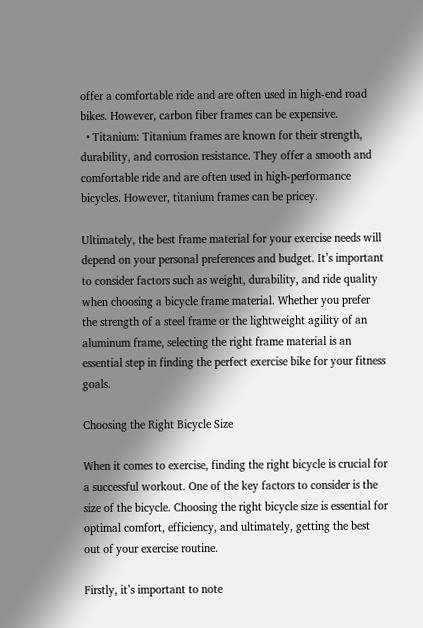offer a comfortable ride and are often used in high-end road bikes. However, carbon fiber frames can be expensive.
  • Titanium: Titanium frames are known for their strength, durability, and corrosion resistance. They offer a smooth and comfortable ride and are often used in high-performance bicycles. However, titanium frames can be pricey.

Ultimately, the best frame material for your exercise needs will depend on your personal preferences and budget. It’s important to consider factors such as weight, durability, and ride quality when choosing a bicycle frame material. Whether you prefer the strength of a steel frame or the lightweight agility of an aluminum frame, selecting the right frame material is an essential step in finding the perfect exercise bike for your fitness goals.

Choosing the Right Bicycle Size

When it comes to exercise, finding the right bicycle is crucial for a successful workout. One of the key factors to consider is the size of the bicycle. Choosing the right bicycle size is essential for optimal comfort, efficiency, and ultimately, getting the best out of your exercise routine.

Firstly, it’s important to note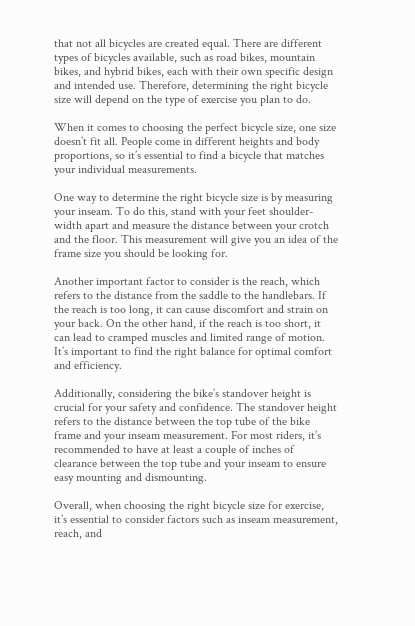that not all bicycles are created equal. There are different types of bicycles available, such as road bikes, mountain bikes, and hybrid bikes, each with their own specific design and intended use. Therefore, determining the right bicycle size will depend on the type of exercise you plan to do.

When it comes to choosing the perfect bicycle size, one size doesn’t fit all. People come in different heights and body proportions, so it’s essential to find a bicycle that matches your individual measurements.

One way to determine the right bicycle size is by measuring your inseam. To do this, stand with your feet shoulder-width apart and measure the distance between your crotch and the floor. This measurement will give you an idea of the frame size you should be looking for.

Another important factor to consider is the reach, which refers to the distance from the saddle to the handlebars. If the reach is too long, it can cause discomfort and strain on your back. On the other hand, if the reach is too short, it can lead to cramped muscles and limited range of motion. It’s important to find the right balance for optimal comfort and efficiency.

Additionally, considering the bike’s standover height is crucial for your safety and confidence. The standover height refers to the distance between the top tube of the bike frame and your inseam measurement. For most riders, it’s recommended to have at least a couple of inches of clearance between the top tube and your inseam to ensure easy mounting and dismounting.

Overall, when choosing the right bicycle size for exercise, it’s essential to consider factors such as inseam measurement, reach, and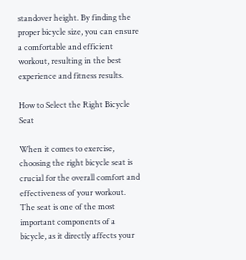standover height. By finding the proper bicycle size, you can ensure a comfortable and efficient workout, resulting in the best experience and fitness results.

How to Select the Right Bicycle Seat

When it comes to exercise, choosing the right bicycle seat is crucial for the overall comfort and effectiveness of your workout. The seat is one of the most important components of a bicycle, as it directly affects your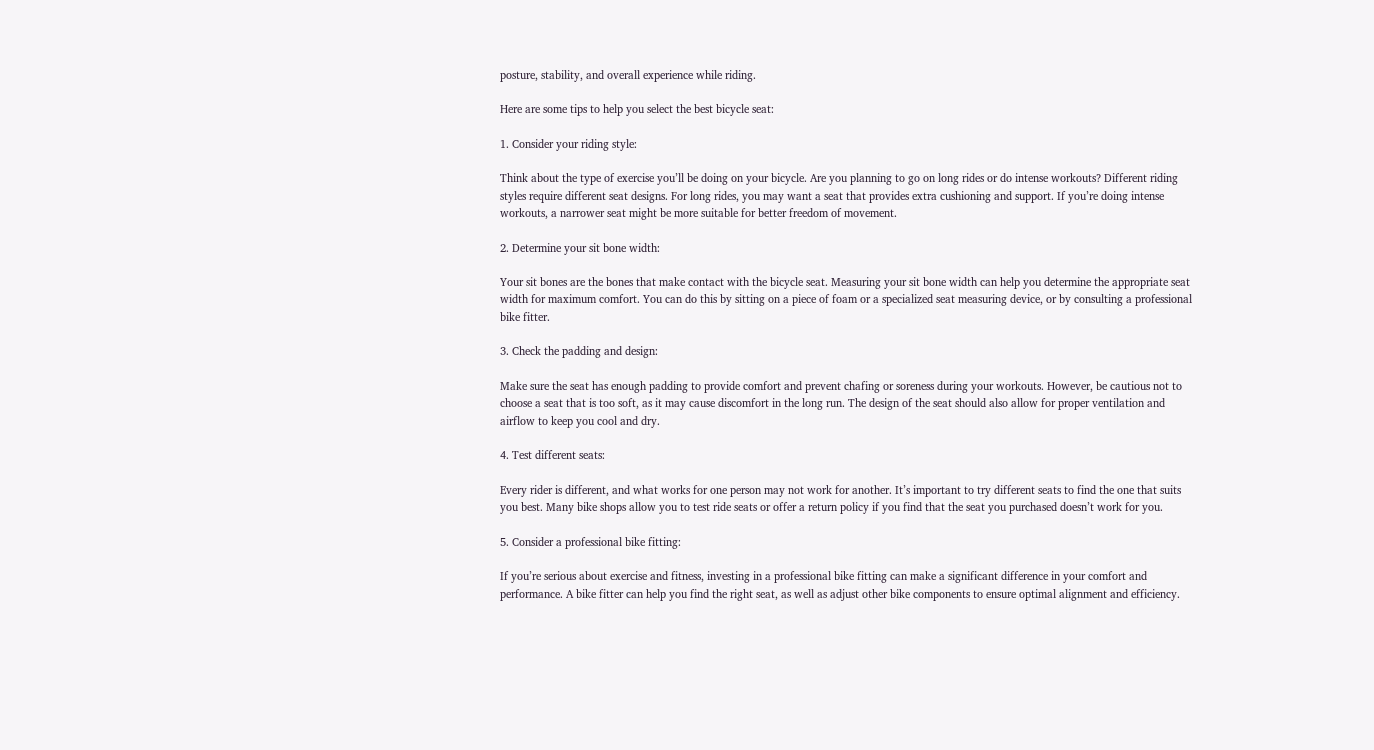posture, stability, and overall experience while riding.

Here are some tips to help you select the best bicycle seat:

1. Consider your riding style:

Think about the type of exercise you’ll be doing on your bicycle. Are you planning to go on long rides or do intense workouts? Different riding styles require different seat designs. For long rides, you may want a seat that provides extra cushioning and support. If you’re doing intense workouts, a narrower seat might be more suitable for better freedom of movement.

2. Determine your sit bone width:

Your sit bones are the bones that make contact with the bicycle seat. Measuring your sit bone width can help you determine the appropriate seat width for maximum comfort. You can do this by sitting on a piece of foam or a specialized seat measuring device, or by consulting a professional bike fitter.

3. Check the padding and design:

Make sure the seat has enough padding to provide comfort and prevent chafing or soreness during your workouts. However, be cautious not to choose a seat that is too soft, as it may cause discomfort in the long run. The design of the seat should also allow for proper ventilation and airflow to keep you cool and dry.

4. Test different seats:

Every rider is different, and what works for one person may not work for another. It’s important to try different seats to find the one that suits you best. Many bike shops allow you to test ride seats or offer a return policy if you find that the seat you purchased doesn’t work for you.

5. Consider a professional bike fitting:

If you’re serious about exercise and fitness, investing in a professional bike fitting can make a significant difference in your comfort and performance. A bike fitter can help you find the right seat, as well as adjust other bike components to ensure optimal alignment and efficiency.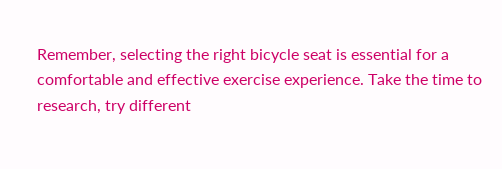Remember, selecting the right bicycle seat is essential for a comfortable and effective exercise experience. Take the time to research, try different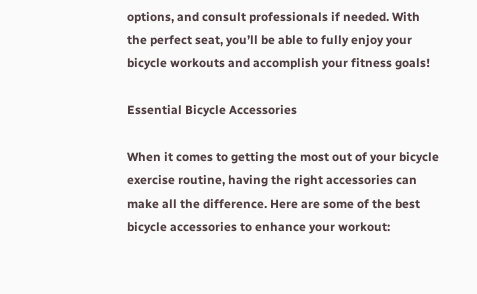options, and consult professionals if needed. With the perfect seat, you’ll be able to fully enjoy your bicycle workouts and accomplish your fitness goals!

Essential Bicycle Accessories

When it comes to getting the most out of your bicycle exercise routine, having the right accessories can make all the difference. Here are some of the best bicycle accessories to enhance your workout: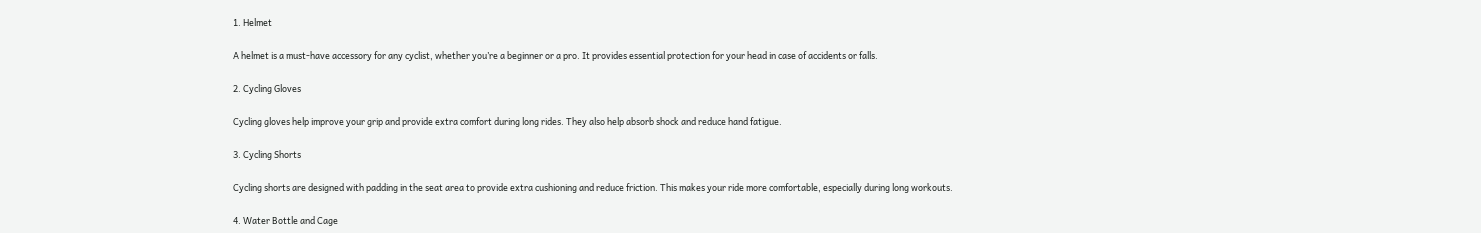1. Helmet

A helmet is a must-have accessory for any cyclist, whether you’re a beginner or a pro. It provides essential protection for your head in case of accidents or falls.

2. Cycling Gloves

Cycling gloves help improve your grip and provide extra comfort during long rides. They also help absorb shock and reduce hand fatigue.

3. Cycling Shorts

Cycling shorts are designed with padding in the seat area to provide extra cushioning and reduce friction. This makes your ride more comfortable, especially during long workouts.

4. Water Bottle and Cage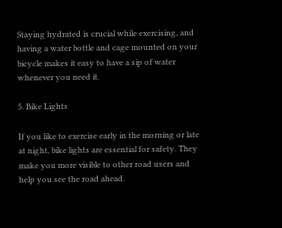Staying hydrated is crucial while exercising, and having a water bottle and cage mounted on your bicycle makes it easy to have a sip of water whenever you need it.

5. Bike Lights

If you like to exercise early in the morning or late at night, bike lights are essential for safety. They make you more visible to other road users and help you see the road ahead.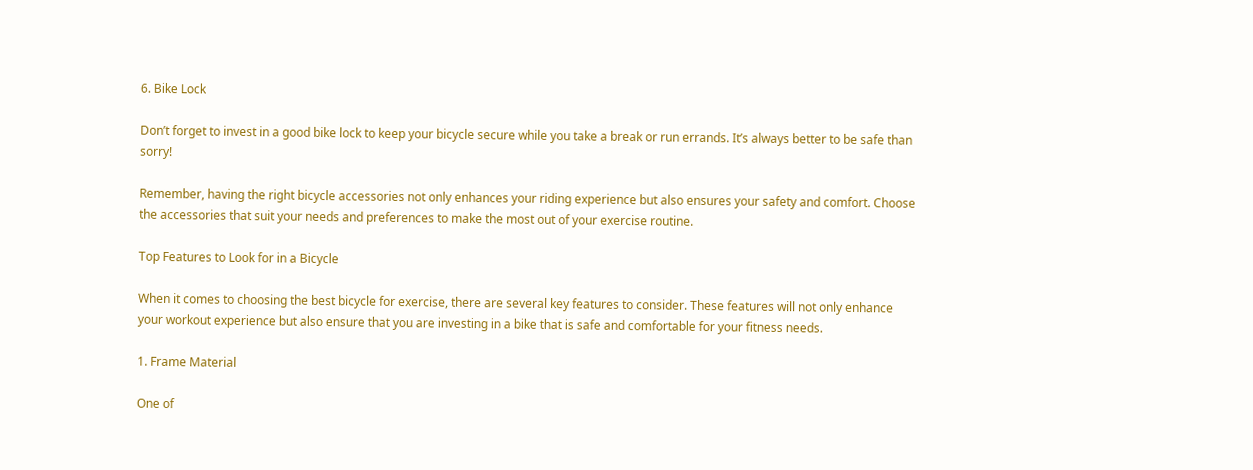6. Bike Lock

Don’t forget to invest in a good bike lock to keep your bicycle secure while you take a break or run errands. It’s always better to be safe than sorry!

Remember, having the right bicycle accessories not only enhances your riding experience but also ensures your safety and comfort. Choose the accessories that suit your needs and preferences to make the most out of your exercise routine.

Top Features to Look for in a Bicycle

When it comes to choosing the best bicycle for exercise, there are several key features to consider. These features will not only enhance your workout experience but also ensure that you are investing in a bike that is safe and comfortable for your fitness needs.

1. Frame Material

One of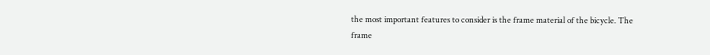the most important features to consider is the frame material of the bicycle. The frame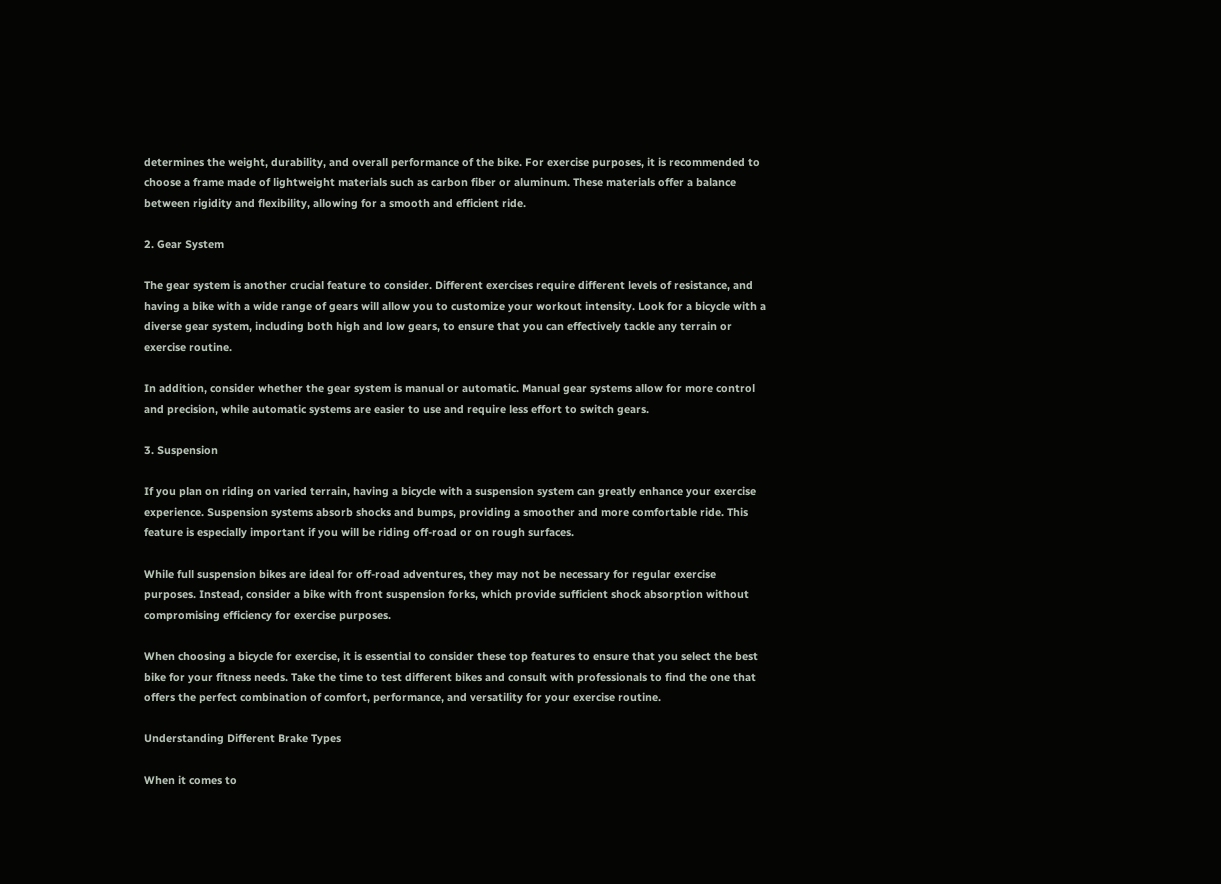determines the weight, durability, and overall performance of the bike. For exercise purposes, it is recommended to choose a frame made of lightweight materials such as carbon fiber or aluminum. These materials offer a balance between rigidity and flexibility, allowing for a smooth and efficient ride.

2. Gear System

The gear system is another crucial feature to consider. Different exercises require different levels of resistance, and having a bike with a wide range of gears will allow you to customize your workout intensity. Look for a bicycle with a diverse gear system, including both high and low gears, to ensure that you can effectively tackle any terrain or exercise routine.

In addition, consider whether the gear system is manual or automatic. Manual gear systems allow for more control and precision, while automatic systems are easier to use and require less effort to switch gears.

3. Suspension

If you plan on riding on varied terrain, having a bicycle with a suspension system can greatly enhance your exercise experience. Suspension systems absorb shocks and bumps, providing a smoother and more comfortable ride. This feature is especially important if you will be riding off-road or on rough surfaces.

While full suspension bikes are ideal for off-road adventures, they may not be necessary for regular exercise purposes. Instead, consider a bike with front suspension forks, which provide sufficient shock absorption without compromising efficiency for exercise purposes.

When choosing a bicycle for exercise, it is essential to consider these top features to ensure that you select the best bike for your fitness needs. Take the time to test different bikes and consult with professionals to find the one that offers the perfect combination of comfort, performance, and versatility for your exercise routine.

Understanding Different Brake Types

When it comes to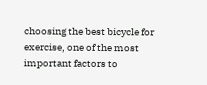choosing the best bicycle for exercise, one of the most important factors to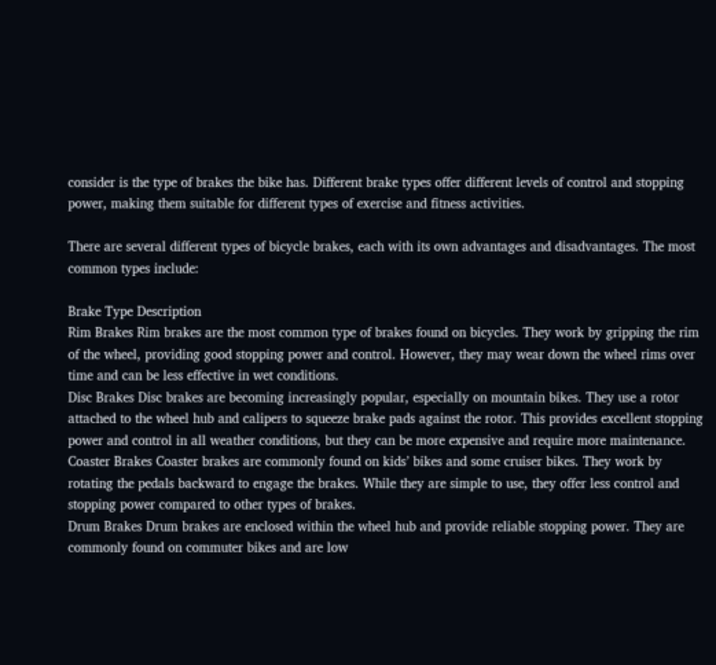consider is the type of brakes the bike has. Different brake types offer different levels of control and stopping power, making them suitable for different types of exercise and fitness activities.

There are several different types of bicycle brakes, each with its own advantages and disadvantages. The most common types include:

Brake Type Description
Rim Brakes Rim brakes are the most common type of brakes found on bicycles. They work by gripping the rim of the wheel, providing good stopping power and control. However, they may wear down the wheel rims over time and can be less effective in wet conditions.
Disc Brakes Disc brakes are becoming increasingly popular, especially on mountain bikes. They use a rotor attached to the wheel hub and calipers to squeeze brake pads against the rotor. This provides excellent stopping power and control in all weather conditions, but they can be more expensive and require more maintenance.
Coaster Brakes Coaster brakes are commonly found on kids’ bikes and some cruiser bikes. They work by rotating the pedals backward to engage the brakes. While they are simple to use, they offer less control and stopping power compared to other types of brakes.
Drum Brakes Drum brakes are enclosed within the wheel hub and provide reliable stopping power. They are commonly found on commuter bikes and are low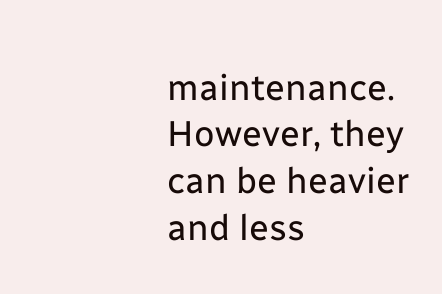maintenance. However, they can be heavier and less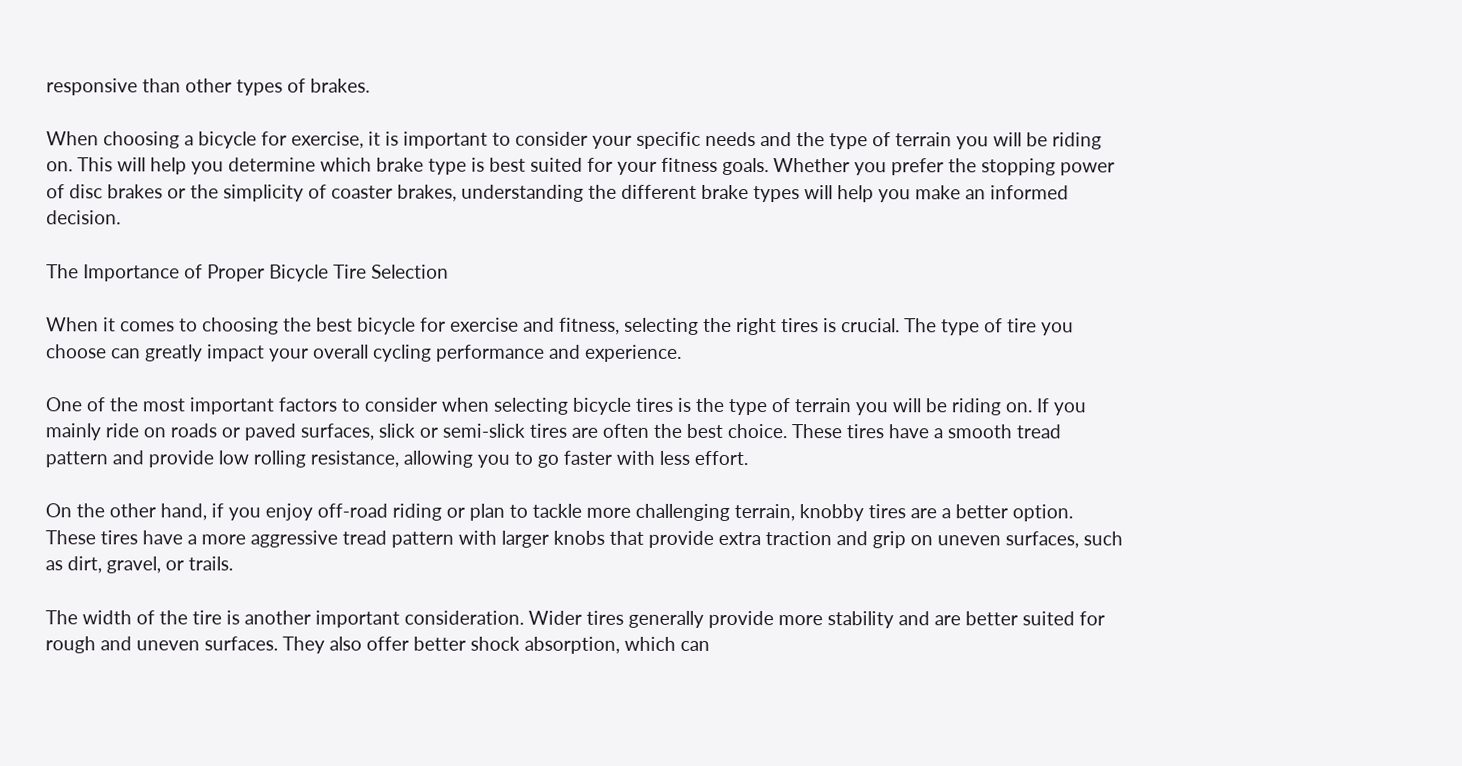responsive than other types of brakes.

When choosing a bicycle for exercise, it is important to consider your specific needs and the type of terrain you will be riding on. This will help you determine which brake type is best suited for your fitness goals. Whether you prefer the stopping power of disc brakes or the simplicity of coaster brakes, understanding the different brake types will help you make an informed decision.

The Importance of Proper Bicycle Tire Selection

When it comes to choosing the best bicycle for exercise and fitness, selecting the right tires is crucial. The type of tire you choose can greatly impact your overall cycling performance and experience.

One of the most important factors to consider when selecting bicycle tires is the type of terrain you will be riding on. If you mainly ride on roads or paved surfaces, slick or semi-slick tires are often the best choice. These tires have a smooth tread pattern and provide low rolling resistance, allowing you to go faster with less effort.

On the other hand, if you enjoy off-road riding or plan to tackle more challenging terrain, knobby tires are a better option. These tires have a more aggressive tread pattern with larger knobs that provide extra traction and grip on uneven surfaces, such as dirt, gravel, or trails.

The width of the tire is another important consideration. Wider tires generally provide more stability and are better suited for rough and uneven surfaces. They also offer better shock absorption, which can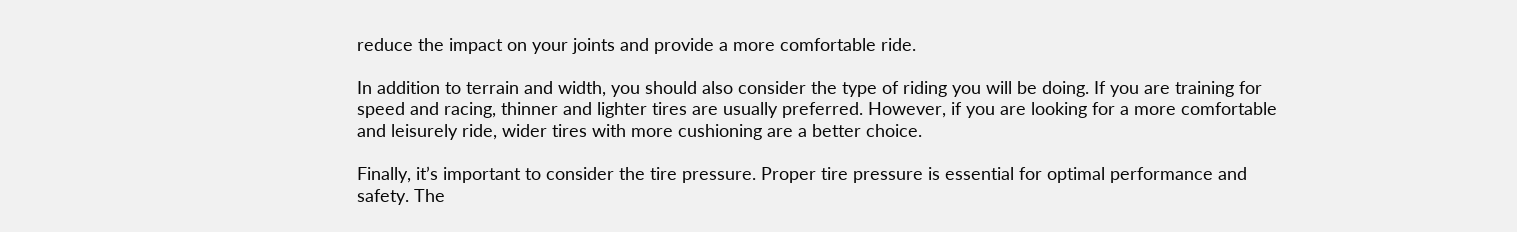reduce the impact on your joints and provide a more comfortable ride.

In addition to terrain and width, you should also consider the type of riding you will be doing. If you are training for speed and racing, thinner and lighter tires are usually preferred. However, if you are looking for a more comfortable and leisurely ride, wider tires with more cushioning are a better choice.

Finally, it’s important to consider the tire pressure. Proper tire pressure is essential for optimal performance and safety. The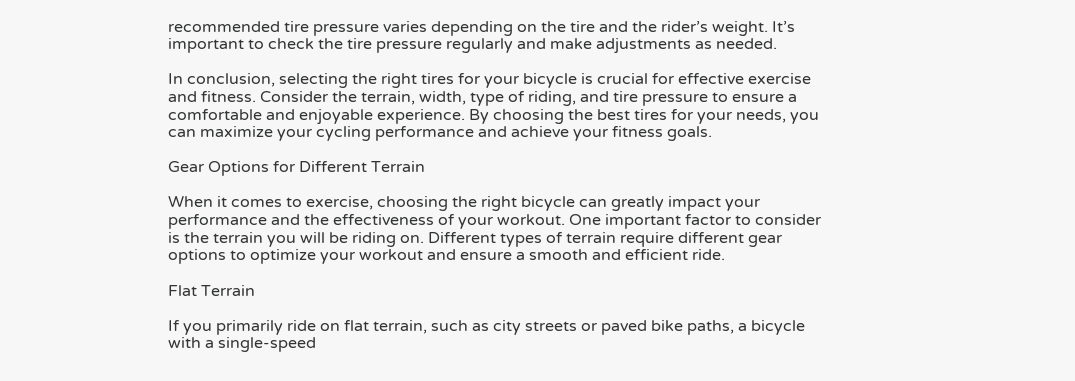recommended tire pressure varies depending on the tire and the rider’s weight. It’s important to check the tire pressure regularly and make adjustments as needed.

In conclusion, selecting the right tires for your bicycle is crucial for effective exercise and fitness. Consider the terrain, width, type of riding, and tire pressure to ensure a comfortable and enjoyable experience. By choosing the best tires for your needs, you can maximize your cycling performance and achieve your fitness goals.

Gear Options for Different Terrain

When it comes to exercise, choosing the right bicycle can greatly impact your performance and the effectiveness of your workout. One important factor to consider is the terrain you will be riding on. Different types of terrain require different gear options to optimize your workout and ensure a smooth and efficient ride.

Flat Terrain

If you primarily ride on flat terrain, such as city streets or paved bike paths, a bicycle with a single-speed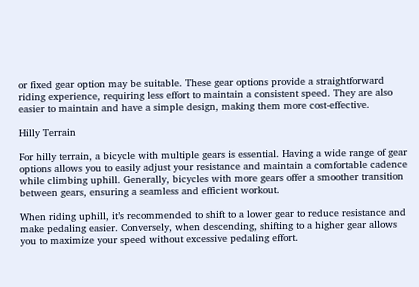or fixed gear option may be suitable. These gear options provide a straightforward riding experience, requiring less effort to maintain a consistent speed. They are also easier to maintain and have a simple design, making them more cost-effective.

Hilly Terrain

For hilly terrain, a bicycle with multiple gears is essential. Having a wide range of gear options allows you to easily adjust your resistance and maintain a comfortable cadence while climbing uphill. Generally, bicycles with more gears offer a smoother transition between gears, ensuring a seamless and efficient workout.

When riding uphill, it’s recommended to shift to a lower gear to reduce resistance and make pedaling easier. Conversely, when descending, shifting to a higher gear allows you to maximize your speed without excessive pedaling effort.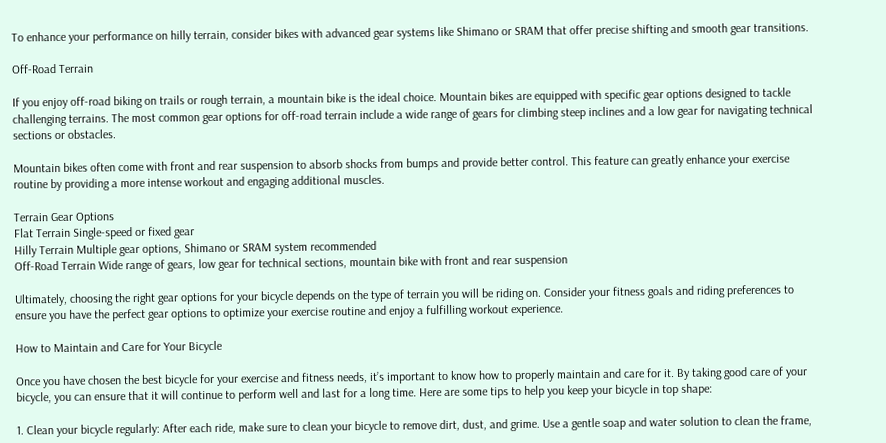To enhance your performance on hilly terrain, consider bikes with advanced gear systems like Shimano or SRAM that offer precise shifting and smooth gear transitions.

Off-Road Terrain

If you enjoy off-road biking on trails or rough terrain, a mountain bike is the ideal choice. Mountain bikes are equipped with specific gear options designed to tackle challenging terrains. The most common gear options for off-road terrain include a wide range of gears for climbing steep inclines and a low gear for navigating technical sections or obstacles.

Mountain bikes often come with front and rear suspension to absorb shocks from bumps and provide better control. This feature can greatly enhance your exercise routine by providing a more intense workout and engaging additional muscles.

Terrain Gear Options
Flat Terrain Single-speed or fixed gear
Hilly Terrain Multiple gear options, Shimano or SRAM system recommended
Off-Road Terrain Wide range of gears, low gear for technical sections, mountain bike with front and rear suspension

Ultimately, choosing the right gear options for your bicycle depends on the type of terrain you will be riding on. Consider your fitness goals and riding preferences to ensure you have the perfect gear options to optimize your exercise routine and enjoy a fulfilling workout experience.

How to Maintain and Care for Your Bicycle

Once you have chosen the best bicycle for your exercise and fitness needs, it’s important to know how to properly maintain and care for it. By taking good care of your bicycle, you can ensure that it will continue to perform well and last for a long time. Here are some tips to help you keep your bicycle in top shape:

1. Clean your bicycle regularly: After each ride, make sure to clean your bicycle to remove dirt, dust, and grime. Use a gentle soap and water solution to clean the frame,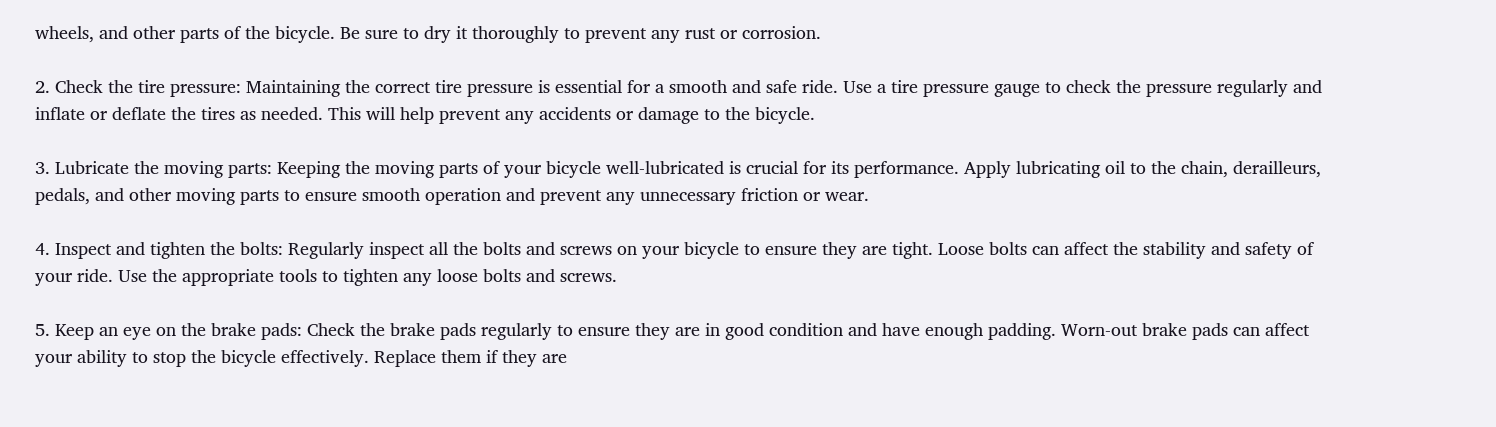wheels, and other parts of the bicycle. Be sure to dry it thoroughly to prevent any rust or corrosion.

2. Check the tire pressure: Maintaining the correct tire pressure is essential for a smooth and safe ride. Use a tire pressure gauge to check the pressure regularly and inflate or deflate the tires as needed. This will help prevent any accidents or damage to the bicycle.

3. Lubricate the moving parts: Keeping the moving parts of your bicycle well-lubricated is crucial for its performance. Apply lubricating oil to the chain, derailleurs, pedals, and other moving parts to ensure smooth operation and prevent any unnecessary friction or wear.

4. Inspect and tighten the bolts: Regularly inspect all the bolts and screws on your bicycle to ensure they are tight. Loose bolts can affect the stability and safety of your ride. Use the appropriate tools to tighten any loose bolts and screws.

5. Keep an eye on the brake pads: Check the brake pads regularly to ensure they are in good condition and have enough padding. Worn-out brake pads can affect your ability to stop the bicycle effectively. Replace them if they are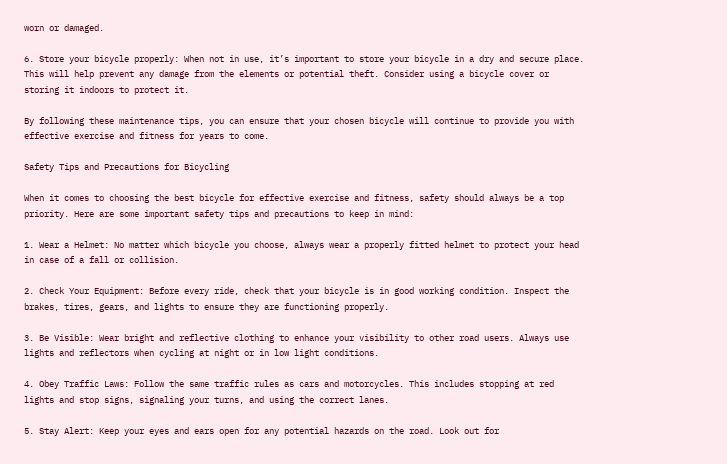worn or damaged.

6. Store your bicycle properly: When not in use, it’s important to store your bicycle in a dry and secure place. This will help prevent any damage from the elements or potential theft. Consider using a bicycle cover or storing it indoors to protect it.

By following these maintenance tips, you can ensure that your chosen bicycle will continue to provide you with effective exercise and fitness for years to come.

Safety Tips and Precautions for Bicycling

When it comes to choosing the best bicycle for effective exercise and fitness, safety should always be a top priority. Here are some important safety tips and precautions to keep in mind:

1. Wear a Helmet: No matter which bicycle you choose, always wear a properly fitted helmet to protect your head in case of a fall or collision.

2. Check Your Equipment: Before every ride, check that your bicycle is in good working condition. Inspect the brakes, tires, gears, and lights to ensure they are functioning properly.

3. Be Visible: Wear bright and reflective clothing to enhance your visibility to other road users. Always use lights and reflectors when cycling at night or in low light conditions.

4. Obey Traffic Laws: Follow the same traffic rules as cars and motorcycles. This includes stopping at red lights and stop signs, signaling your turns, and using the correct lanes.

5. Stay Alert: Keep your eyes and ears open for any potential hazards on the road. Look out for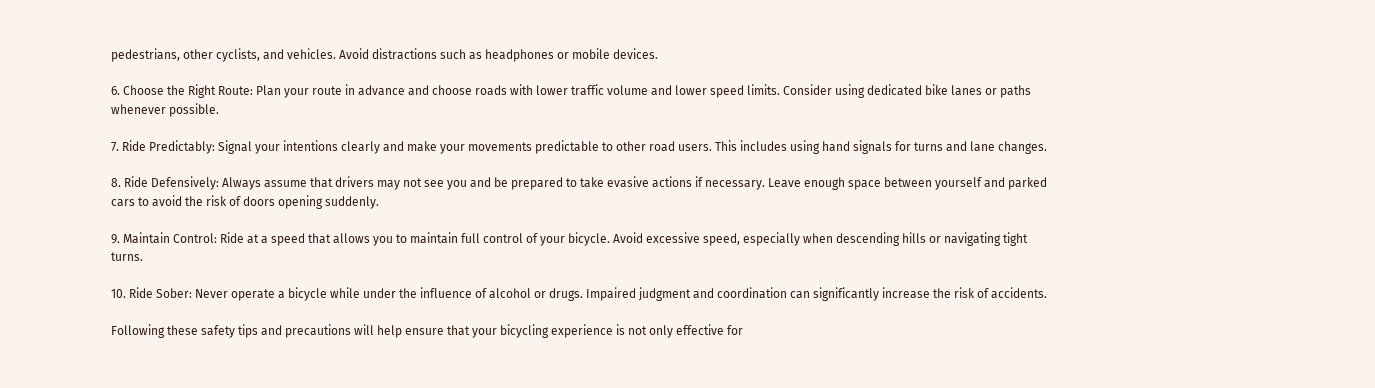pedestrians, other cyclists, and vehicles. Avoid distractions such as headphones or mobile devices.

6. Choose the Right Route: Plan your route in advance and choose roads with lower traffic volume and lower speed limits. Consider using dedicated bike lanes or paths whenever possible.

7. Ride Predictably: Signal your intentions clearly and make your movements predictable to other road users. This includes using hand signals for turns and lane changes.

8. Ride Defensively: Always assume that drivers may not see you and be prepared to take evasive actions if necessary. Leave enough space between yourself and parked cars to avoid the risk of doors opening suddenly.

9. Maintain Control: Ride at a speed that allows you to maintain full control of your bicycle. Avoid excessive speed, especially when descending hills or navigating tight turns.

10. Ride Sober: Never operate a bicycle while under the influence of alcohol or drugs. Impaired judgment and coordination can significantly increase the risk of accidents.

Following these safety tips and precautions will help ensure that your bicycling experience is not only effective for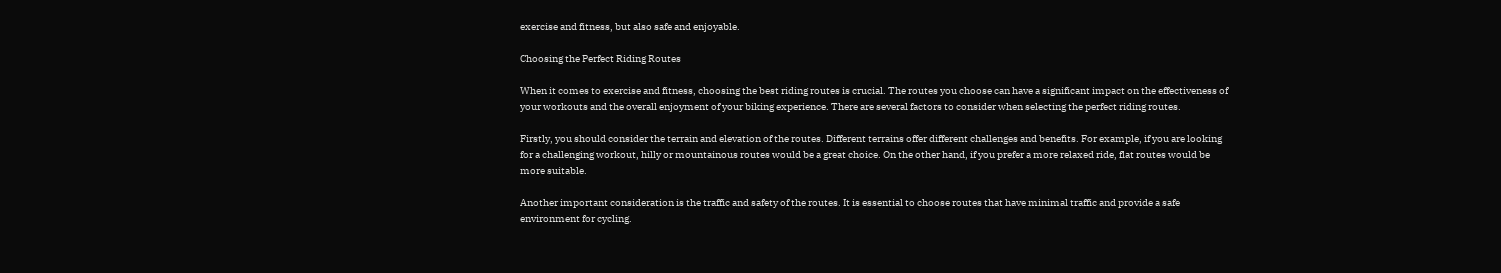exercise and fitness, but also safe and enjoyable.

Choosing the Perfect Riding Routes

When it comes to exercise and fitness, choosing the best riding routes is crucial. The routes you choose can have a significant impact on the effectiveness of your workouts and the overall enjoyment of your biking experience. There are several factors to consider when selecting the perfect riding routes.

Firstly, you should consider the terrain and elevation of the routes. Different terrains offer different challenges and benefits. For example, if you are looking for a challenging workout, hilly or mountainous routes would be a great choice. On the other hand, if you prefer a more relaxed ride, flat routes would be more suitable.

Another important consideration is the traffic and safety of the routes. It is essential to choose routes that have minimal traffic and provide a safe environment for cycling.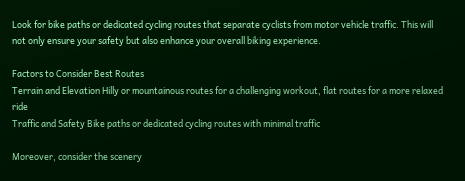Look for bike paths or dedicated cycling routes that separate cyclists from motor vehicle traffic. This will not only ensure your safety but also enhance your overall biking experience.

Factors to Consider Best Routes
Terrain and Elevation Hilly or mountainous routes for a challenging workout, flat routes for a more relaxed ride
Traffic and Safety Bike paths or dedicated cycling routes with minimal traffic

Moreover, consider the scenery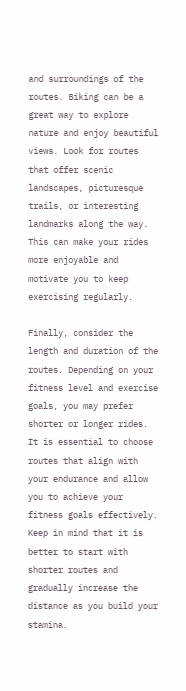and surroundings of the routes. Biking can be a great way to explore nature and enjoy beautiful views. Look for routes that offer scenic landscapes, picturesque trails, or interesting landmarks along the way. This can make your rides more enjoyable and motivate you to keep exercising regularly.

Finally, consider the length and duration of the routes. Depending on your fitness level and exercise goals, you may prefer shorter or longer rides. It is essential to choose routes that align with your endurance and allow you to achieve your fitness goals effectively. Keep in mind that it is better to start with shorter routes and gradually increase the distance as you build your stamina.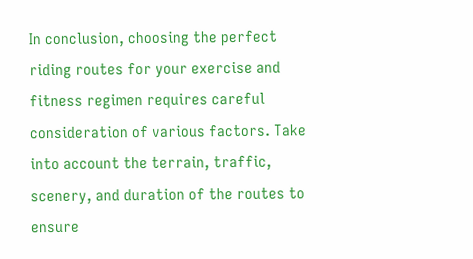In conclusion, choosing the perfect riding routes for your exercise and fitness regimen requires careful consideration of various factors. Take into account the terrain, traffic, scenery, and duration of the routes to ensure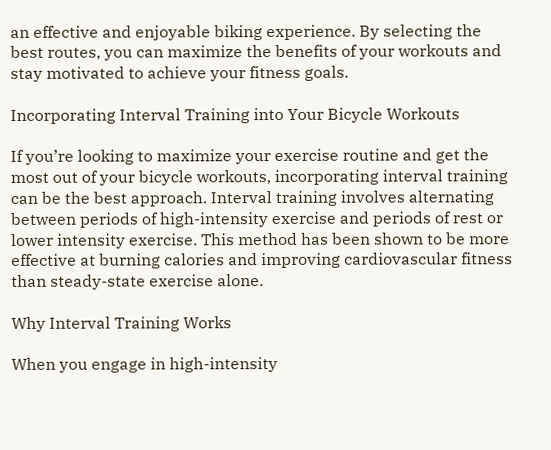an effective and enjoyable biking experience. By selecting the best routes, you can maximize the benefits of your workouts and stay motivated to achieve your fitness goals.

Incorporating Interval Training into Your Bicycle Workouts

If you’re looking to maximize your exercise routine and get the most out of your bicycle workouts, incorporating interval training can be the best approach. Interval training involves alternating between periods of high-intensity exercise and periods of rest or lower intensity exercise. This method has been shown to be more effective at burning calories and improving cardiovascular fitness than steady-state exercise alone.

Why Interval Training Works

When you engage in high-intensity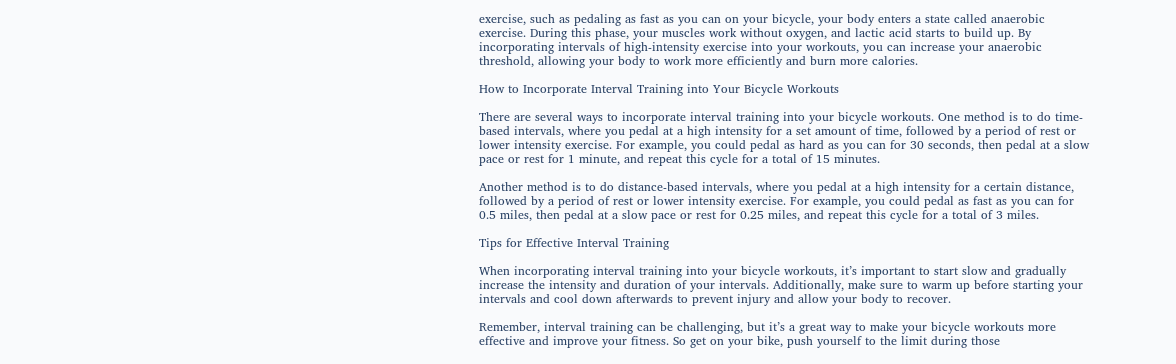exercise, such as pedaling as fast as you can on your bicycle, your body enters a state called anaerobic exercise. During this phase, your muscles work without oxygen, and lactic acid starts to build up. By incorporating intervals of high-intensity exercise into your workouts, you can increase your anaerobic threshold, allowing your body to work more efficiently and burn more calories.

How to Incorporate Interval Training into Your Bicycle Workouts

There are several ways to incorporate interval training into your bicycle workouts. One method is to do time-based intervals, where you pedal at a high intensity for a set amount of time, followed by a period of rest or lower intensity exercise. For example, you could pedal as hard as you can for 30 seconds, then pedal at a slow pace or rest for 1 minute, and repeat this cycle for a total of 15 minutes.

Another method is to do distance-based intervals, where you pedal at a high intensity for a certain distance, followed by a period of rest or lower intensity exercise. For example, you could pedal as fast as you can for 0.5 miles, then pedal at a slow pace or rest for 0.25 miles, and repeat this cycle for a total of 3 miles.

Tips for Effective Interval Training

When incorporating interval training into your bicycle workouts, it’s important to start slow and gradually increase the intensity and duration of your intervals. Additionally, make sure to warm up before starting your intervals and cool down afterwards to prevent injury and allow your body to recover.

Remember, interval training can be challenging, but it’s a great way to make your bicycle workouts more effective and improve your fitness. So get on your bike, push yourself to the limit during those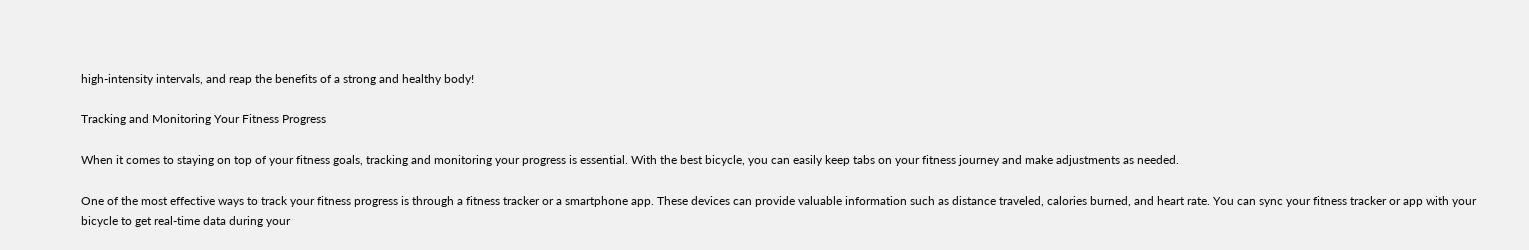high-intensity intervals, and reap the benefits of a strong and healthy body!

Tracking and Monitoring Your Fitness Progress

When it comes to staying on top of your fitness goals, tracking and monitoring your progress is essential. With the best bicycle, you can easily keep tabs on your fitness journey and make adjustments as needed.

One of the most effective ways to track your fitness progress is through a fitness tracker or a smartphone app. These devices can provide valuable information such as distance traveled, calories burned, and heart rate. You can sync your fitness tracker or app with your bicycle to get real-time data during your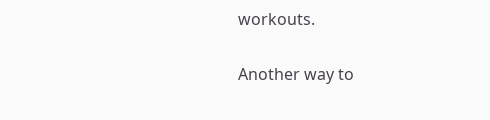workouts.

Another way to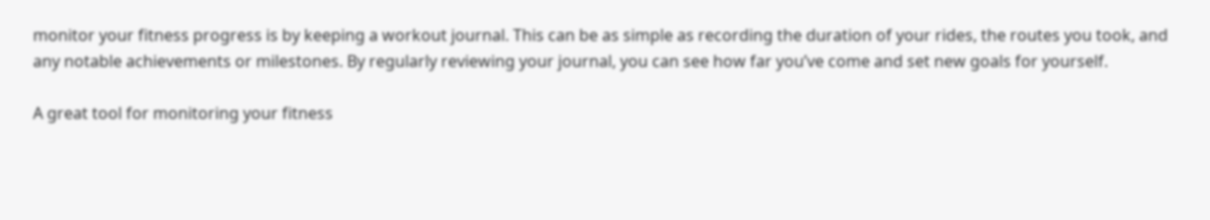monitor your fitness progress is by keeping a workout journal. This can be as simple as recording the duration of your rides, the routes you took, and any notable achievements or milestones. By regularly reviewing your journal, you can see how far you’ve come and set new goals for yourself.

A great tool for monitoring your fitness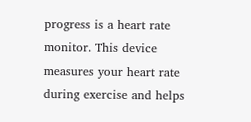progress is a heart rate monitor. This device measures your heart rate during exercise and helps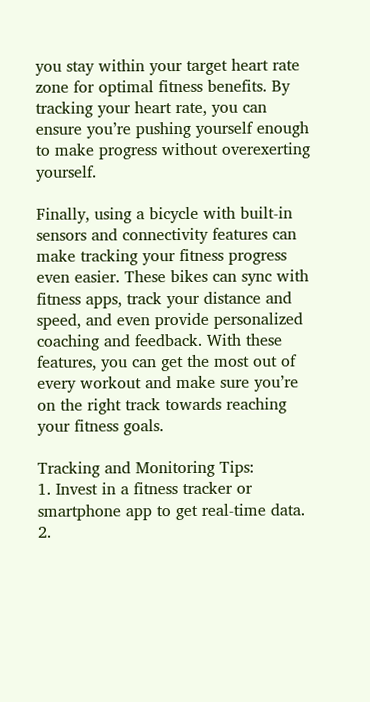you stay within your target heart rate zone for optimal fitness benefits. By tracking your heart rate, you can ensure you’re pushing yourself enough to make progress without overexerting yourself.

Finally, using a bicycle with built-in sensors and connectivity features can make tracking your fitness progress even easier. These bikes can sync with fitness apps, track your distance and speed, and even provide personalized coaching and feedback. With these features, you can get the most out of every workout and make sure you’re on the right track towards reaching your fitness goals.

Tracking and Monitoring Tips:
1. Invest in a fitness tracker or smartphone app to get real-time data.
2.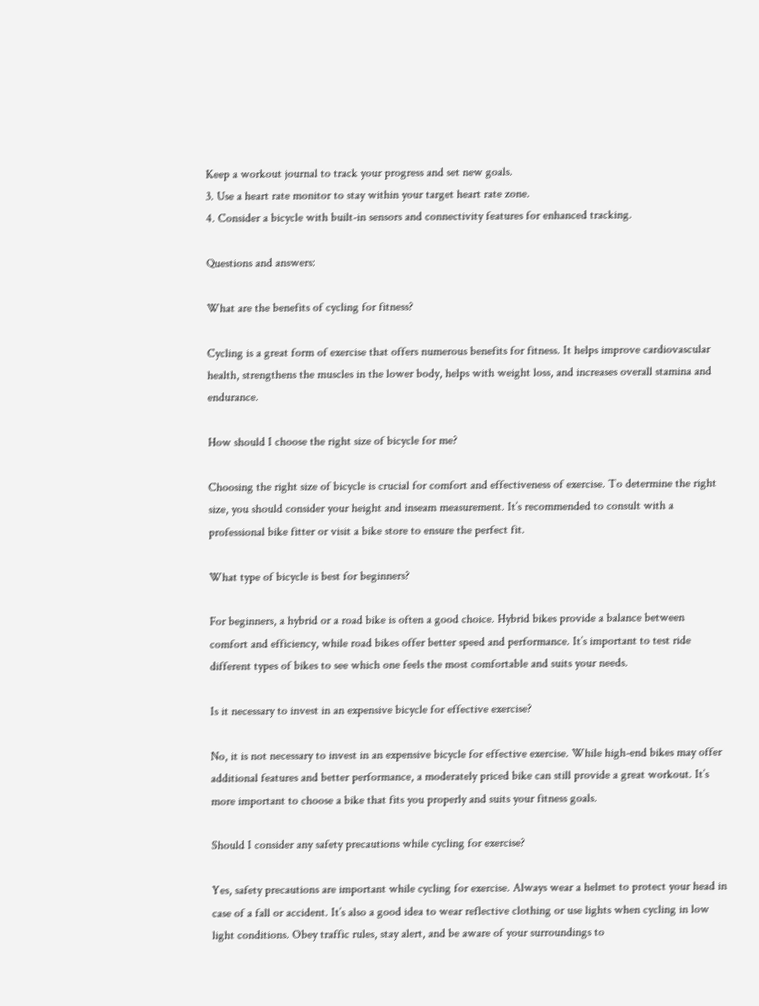Keep a workout journal to track your progress and set new goals.
3. Use a heart rate monitor to stay within your target heart rate zone.
4. Consider a bicycle with built-in sensors and connectivity features for enhanced tracking.

Questions and answers:

What are the benefits of cycling for fitness?

Cycling is a great form of exercise that offers numerous benefits for fitness. It helps improve cardiovascular health, strengthens the muscles in the lower body, helps with weight loss, and increases overall stamina and endurance.

How should I choose the right size of bicycle for me?

Choosing the right size of bicycle is crucial for comfort and effectiveness of exercise. To determine the right size, you should consider your height and inseam measurement. It’s recommended to consult with a professional bike fitter or visit a bike store to ensure the perfect fit.

What type of bicycle is best for beginners?

For beginners, a hybrid or a road bike is often a good choice. Hybrid bikes provide a balance between comfort and efficiency, while road bikes offer better speed and performance. It’s important to test ride different types of bikes to see which one feels the most comfortable and suits your needs.

Is it necessary to invest in an expensive bicycle for effective exercise?

No, it is not necessary to invest in an expensive bicycle for effective exercise. While high-end bikes may offer additional features and better performance, a moderately priced bike can still provide a great workout. It’s more important to choose a bike that fits you properly and suits your fitness goals.

Should I consider any safety precautions while cycling for exercise?

Yes, safety precautions are important while cycling for exercise. Always wear a helmet to protect your head in case of a fall or accident. It’s also a good idea to wear reflective clothing or use lights when cycling in low light conditions. Obey traffic rules, stay alert, and be aware of your surroundings to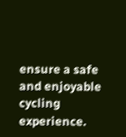ensure a safe and enjoyable cycling experience.